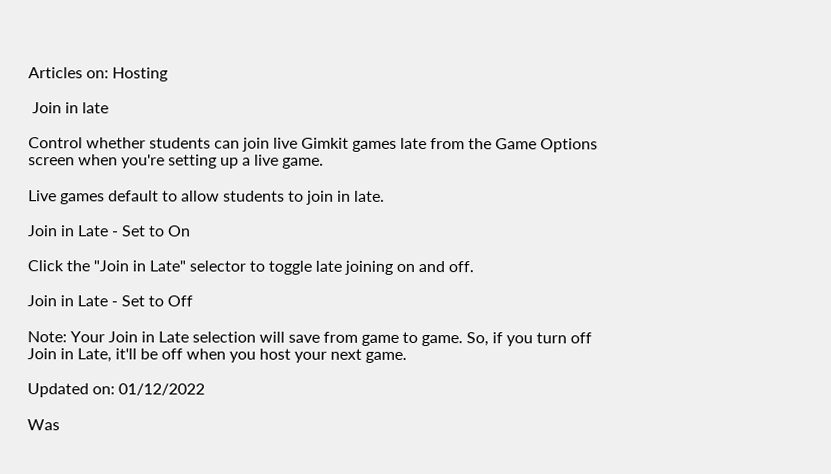Articles on: Hosting

 Join in late

Control whether students can join live Gimkit games late from the Game Options screen when you're setting up a live game.

Live games default to allow students to join in late.

Join in Late - Set to On

Click the "Join in Late" selector to toggle late joining on and off.

Join in Late - Set to Off

Note: Your Join in Late selection will save from game to game. So, if you turn off Join in Late, it'll be off when you host your next game.

Updated on: 01/12/2022

Was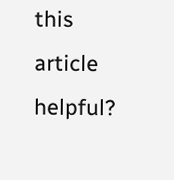this article helpful?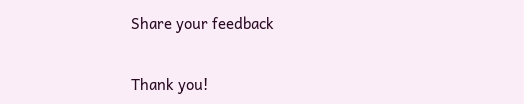Share your feedback


Thank you!